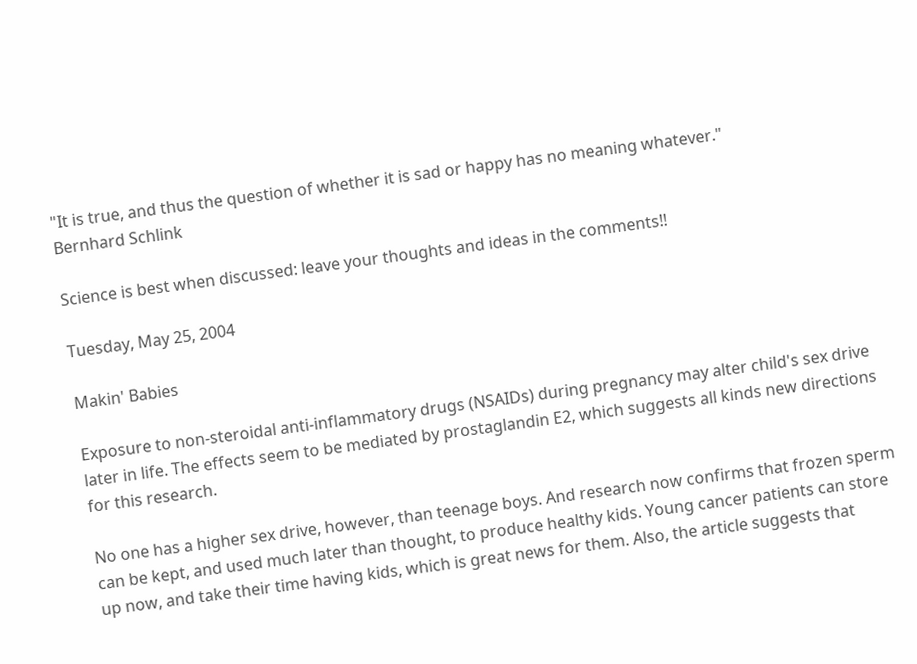"It is true, and thus the question of whether it is sad or happy has no meaning whatever."
Bernhard Schlink

Science is best when discussed: leave your thoughts and ideas in the comments!!

Tuesday, May 25, 2004

Makin' Babies

Exposure to non-steroidal anti-inflammatory drugs (NSAIDs) during pregnancy may alter child's sex drive later in life. The effects seem to be mediated by prostaglandin E2, which suggests all kinds new directions for this research.

No one has a higher sex drive, however, than teenage boys. And research now confirms that frozen sperm can be kept, and used much later than thought, to produce healthy kids. Young cancer patients can store up now, and take their time having kids, which is great news for them. Also, the article suggests that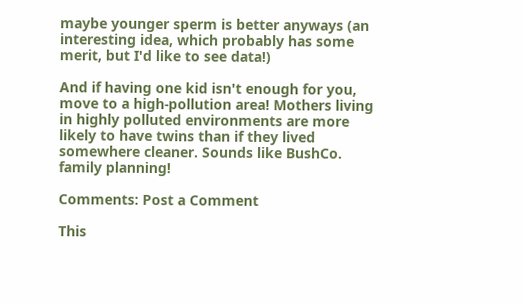maybe younger sperm is better anyways (an interesting idea, which probably has some merit, but I'd like to see data!)

And if having one kid isn't enough for you, move to a high-pollution area! Mothers living in highly polluted environments are more likely to have twins than if they lived somewhere cleaner. Sounds like BushCo. family planning!

Comments: Post a Comment

This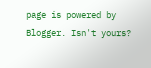page is powered by Blogger. Isn't yours?